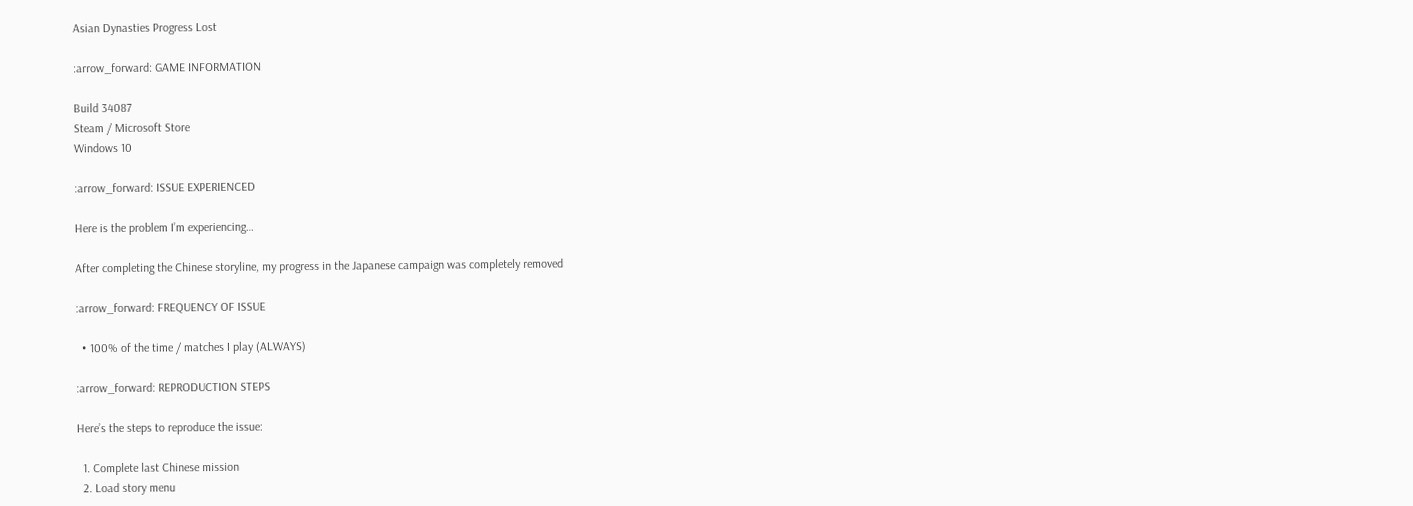Asian Dynasties Progress Lost

:arrow_forward: GAME INFORMATION

Build 34087
Steam / Microsoft Store
Windows 10

:arrow_forward: ISSUE EXPERIENCED

Here is the problem I’m experiencing…

After completing the Chinese storyline, my progress in the Japanese campaign was completely removed

:arrow_forward: FREQUENCY OF ISSUE

  • 100% of the time / matches I play (ALWAYS)

:arrow_forward: REPRODUCTION STEPS

Here’s the steps to reproduce the issue:

  1. Complete last Chinese mission
  2. Load story menu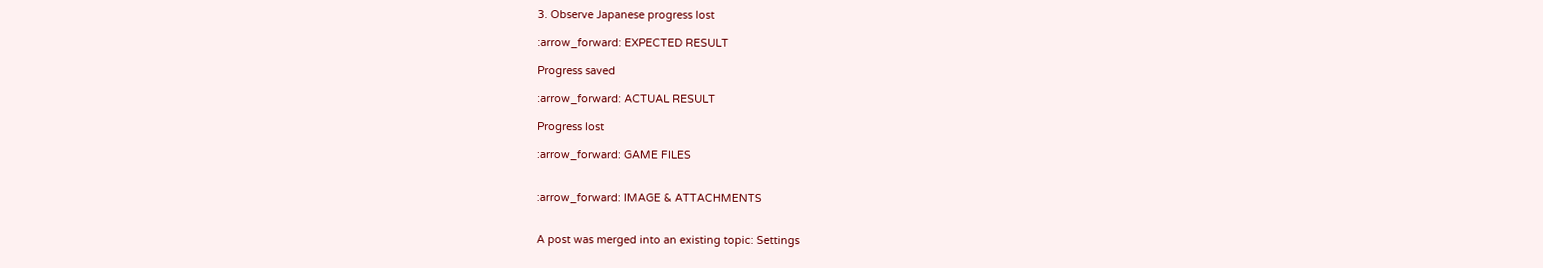3. Observe Japanese progress lost

:arrow_forward: EXPECTED RESULT

Progress saved

:arrow_forward: ACTUAL RESULT

Progress lost

:arrow_forward: GAME FILES


:arrow_forward: IMAGE & ATTACHMENTS


A post was merged into an existing topic: Settings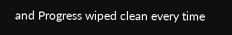and Progress wiped clean every time